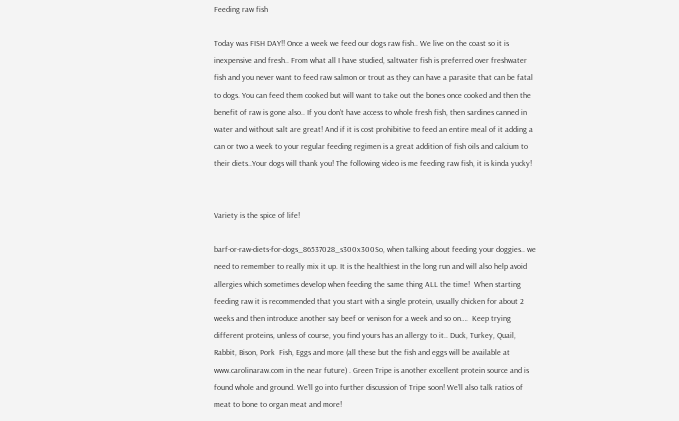Feeding raw fish

Today was FISH DAY!! Once a week we feed our dogs raw fish.. We live on the coast so it is inexpensive and fresh.. From what all I have studied, saltwater fish is preferred over freshwater fish and you never want to feed raw salmon or trout as they can have a parasite that can be fatal to dogs. You can feed them cooked but will want to take out the bones once cooked and then the benefit of raw is gone also.. If you don’t have access to whole fresh fish, then sardines canned in water and without salt are great! And if it is cost prohibitive to feed an entire meal of it adding a can or two a week to your regular feeding regimen is a great addition of fish oils and calcium to their diets..Your dogs will thank you! The following video is me feeding raw fish, it is kinda yucky!


Variety is the spice of life!

barf-or-raw-diets-for-dogs_86537028_s300x300So, when talking about feeding your doggies.. we need to remember to really mix it up. It is the healthiest in the long run and will also help avoid allergies which sometimes develop when feeding the same thing ALL the time!  When starting feeding raw it is recommended that you start with a single protein, usually chicken for about 2 weeks and then introduce another say beef or venison for a week and so on….  Keep trying different proteins, unless of course, you find yours has an allergy to it.. Duck, Turkey, Quail, Rabbit, Bison, Pork  Fish, Eggs and more (all these but the fish and eggs will be available at www.carolinaraw.com in the near future) . Green Tripe is another excellent protein source and is found whole and ground. We’ll go into further discussion of Tripe soon! We’ll also talk ratios of meat to bone to organ meat and more!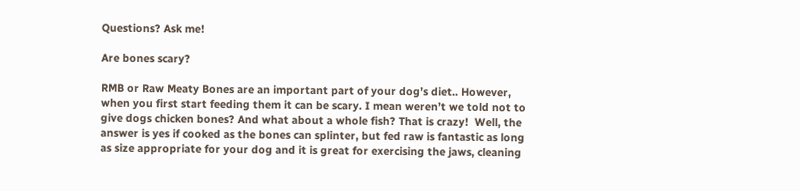Questions? Ask me!

Are bones scary?

RMB or Raw Meaty Bones are an important part of your dog’s diet.. However, when you first start feeding them it can be scary. I mean weren’t we told not to give dogs chicken bones? And what about a whole fish? That is crazy!  Well, the answer is yes if cooked as the bones can splinter, but fed raw is fantastic as long as size appropriate for your dog and it is great for exercising the jaws, cleaning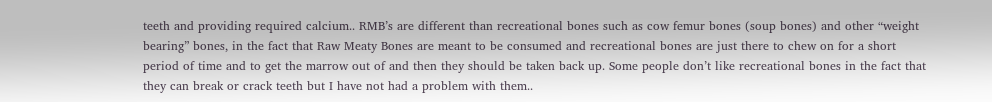teeth and providing required calcium.. RMB’s are different than recreational bones such as cow femur bones (soup bones) and other “weight bearing” bones, in the fact that Raw Meaty Bones are meant to be consumed and recreational bones are just there to chew on for a short period of time and to get the marrow out of and then they should be taken back up. Some people don’t like recreational bones in the fact that they can break or crack teeth but I have not had a problem with them..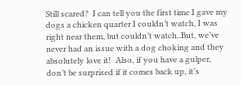Still scared?  I can tell you the first time I gave my dogs a chicken quarter I couldn’t watch, I was right near them, but couldn’t watch..But, we’ve never had an issue with a dog choking and they absolutely love it!  Also, if you have a gulper, don’t be surprised if it comes back up, it’s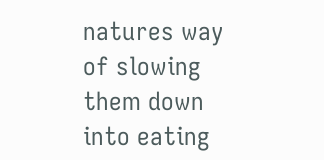natures way of slowing them down into eating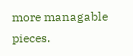more managable pieces.